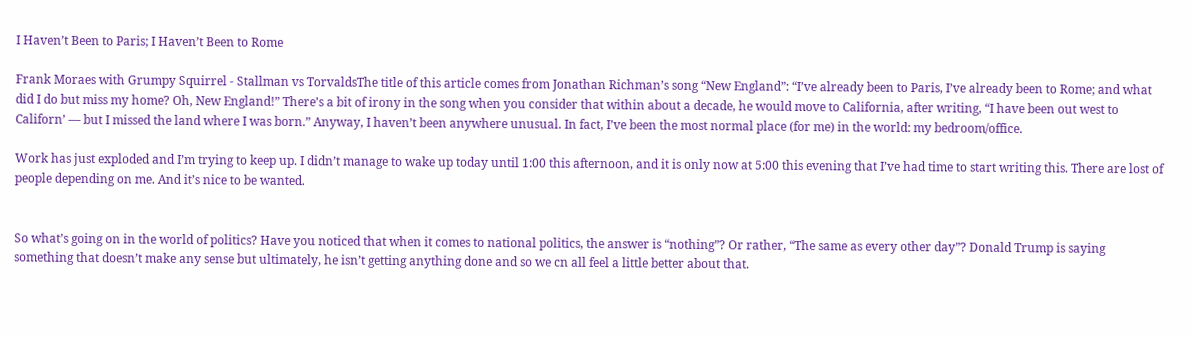I Haven’t Been to Paris; I Haven’t Been to Rome

Frank Moraes with Grumpy Squirrel - Stallman vs TorvaldsThe title of this article comes from Jonathan Richman’s song “New England”: “I’ve already been to Paris, I’ve already been to Rome; and what did I do but miss my home? Oh, New England!” There’s a bit of irony in the song when you consider that within about a decade, he would move to California, after writing, “I have been out west to Californ’ — but I missed the land where I was born.” Anyway, I haven’t been anywhere unusual. In fact, I’ve been the most normal place (for me) in the world: my bedroom/office.

Work has just exploded and I’m trying to keep up. I didn’t manage to wake up today until 1:00 this afternoon, and it is only now at 5:00 this evening that I’ve had time to start writing this. There are lost of people depending on me. And it’s nice to be wanted.


So what’s going on in the world of politics? Have you noticed that when it comes to national politics, the answer is “nothing”? Or rather, “The same as every other day”? Donald Trump is saying something that doesn’t make any sense but ultimately, he isn’t getting anything done and so we cn all feel a little better about that.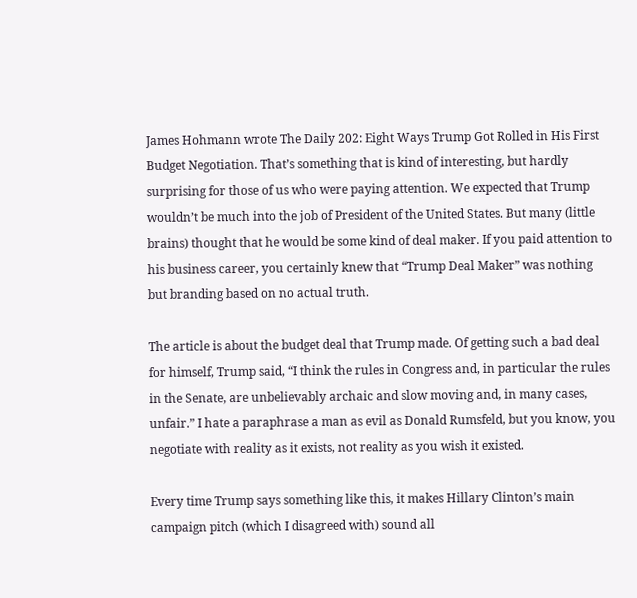James Hohmann wrote The Daily 202: Eight Ways Trump Got Rolled in His First Budget Negotiation. That’s something that is kind of interesting, but hardly surprising for those of us who were paying attention. We expected that Trump wouldn’t be much into the job of President of the United States. But many (little brains) thought that he would be some kind of deal maker. If you paid attention to his business career, you certainly knew that “Trump Deal Maker” was nothing but branding based on no actual truth.

The article is about the budget deal that Trump made. Of getting such a bad deal for himself, Trump said, “I think the rules in Congress and, in particular the rules in the Senate, are unbelievably archaic and slow moving and, in many cases, unfair.” I hate a paraphrase a man as evil as Donald Rumsfeld, but you know, you negotiate with reality as it exists, not reality as you wish it existed.

Every time Trump says something like this, it makes Hillary Clinton’s main campaign pitch (which I disagreed with) sound all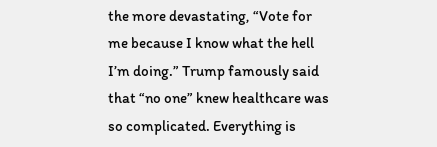the more devastating, “Vote for me because I know what the hell I’m doing.” Trump famously said that “no one” knew healthcare was so complicated. Everything is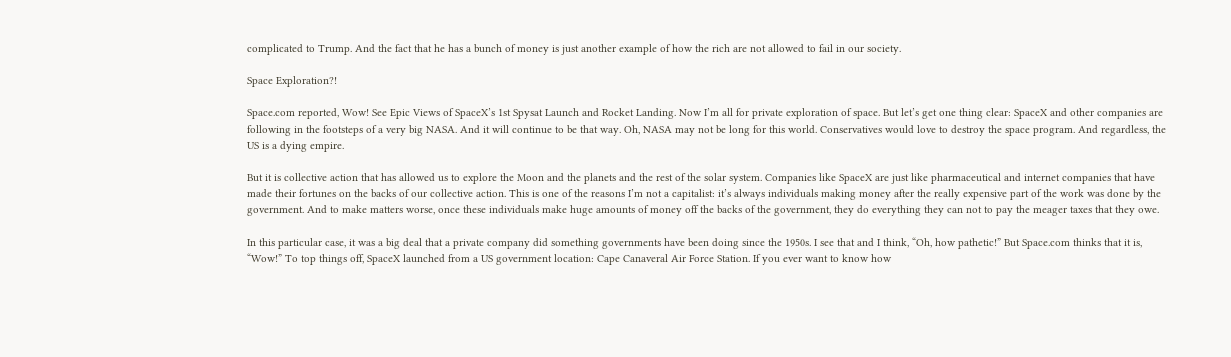complicated to Trump. And the fact that he has a bunch of money is just another example of how the rich are not allowed to fail in our society.

Space Exploration?!

Space.com reported, Wow! See Epic Views of SpaceX’s 1st Spysat Launch and Rocket Landing. Now I’m all for private exploration of space. But let’s get one thing clear: SpaceX and other companies are following in the footsteps of a very big NASA. And it will continue to be that way. Oh, NASA may not be long for this world. Conservatives would love to destroy the space program. And regardless, the US is a dying empire.

But it is collective action that has allowed us to explore the Moon and the planets and the rest of the solar system. Companies like SpaceX are just like pharmaceutical and internet companies that have made their fortunes on the backs of our collective action. This is one of the reasons I’m not a capitalist: it’s always individuals making money after the really expensive part of the work was done by the government. And to make matters worse, once these individuals make huge amounts of money off the backs of the government, they do everything they can not to pay the meager taxes that they owe.

In this particular case, it was a big deal that a private company did something governments have been doing since the 1950s. I see that and I think, “Oh, how pathetic!” But Space.com thinks that it is, “Wow!” To top things off, SpaceX launched from a US government location: Cape Canaveral Air Force Station. If you ever want to know how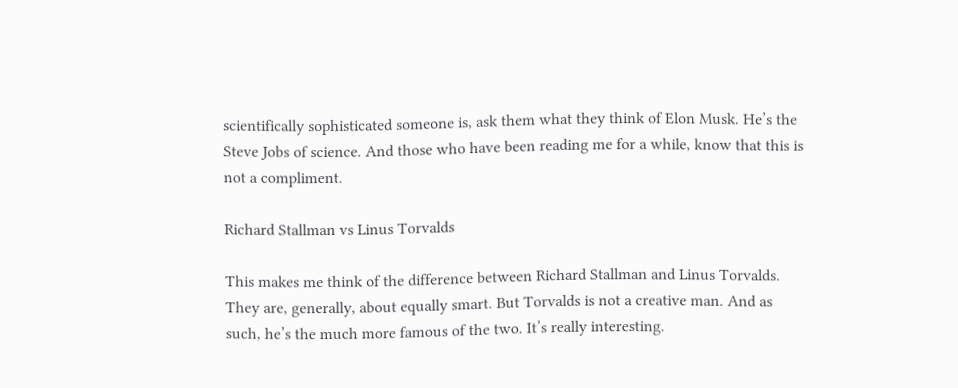scientifically sophisticated someone is, ask them what they think of Elon Musk. He’s the Steve Jobs of science. And those who have been reading me for a while, know that this is not a compliment.

Richard Stallman vs Linus Torvalds

This makes me think of the difference between Richard Stallman and Linus Torvalds. They are, generally, about equally smart. But Torvalds is not a creative man. And as such, he’s the much more famous of the two. It’s really interesting.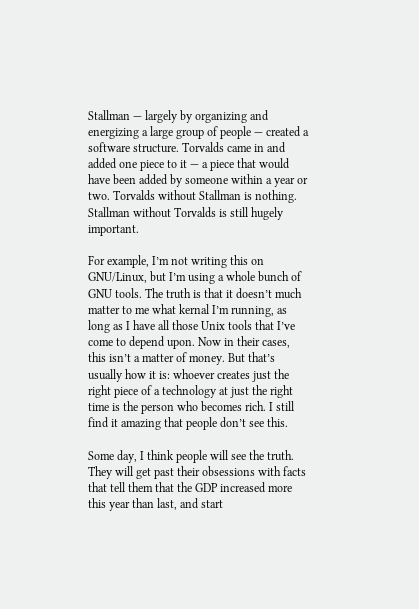Stallman — largely by organizing and energizing a large group of people — created a software structure. Torvalds came in and added one piece to it — a piece that would have been added by someone within a year or two. Torvalds without Stallman is nothing. Stallman without Torvalds is still hugely important.

For example, I’m not writing this on GNU/Linux, but I’m using a whole bunch of GNU tools. The truth is that it doesn’t much matter to me what kernal I’m running, as long as I have all those Unix tools that I’ve come to depend upon. Now in their cases, this isn’t a matter of money. But that’s usually how it is: whoever creates just the right piece of a technology at just the right time is the person who becomes rich. I still find it amazing that people don’t see this.

Some day, I think people will see the truth. They will get past their obsessions with facts that tell them that the GDP increased more this year than last, and start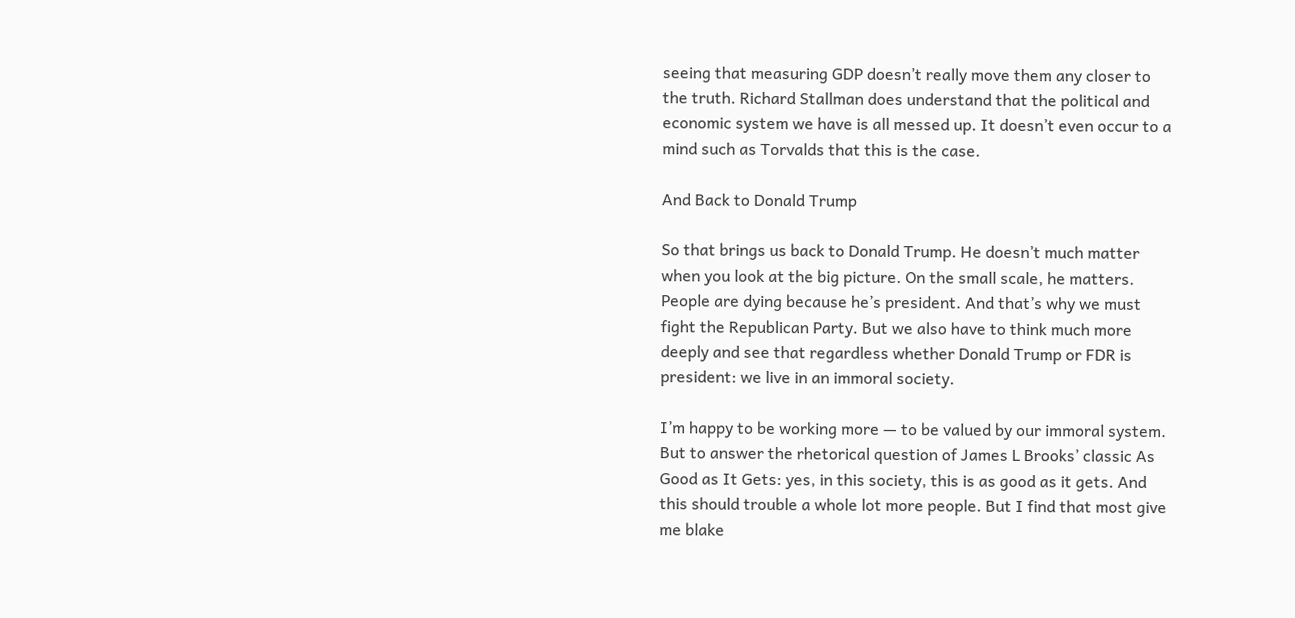seeing that measuring GDP doesn’t really move them any closer to the truth. Richard Stallman does understand that the political and economic system we have is all messed up. It doesn’t even occur to a mind such as Torvalds that this is the case.

And Back to Donald Trump

So that brings us back to Donald Trump. He doesn’t much matter when you look at the big picture. On the small scale, he matters. People are dying because he’s president. And that’s why we must fight the Republican Party. But we also have to think much more deeply and see that regardless whether Donald Trump or FDR is president: we live in an immoral society.

I’m happy to be working more — to be valued by our immoral system. But to answer the rhetorical question of James L Brooks’ classic As Good as It Gets: yes, in this society, this is as good as it gets. And this should trouble a whole lot more people. But I find that most give me blake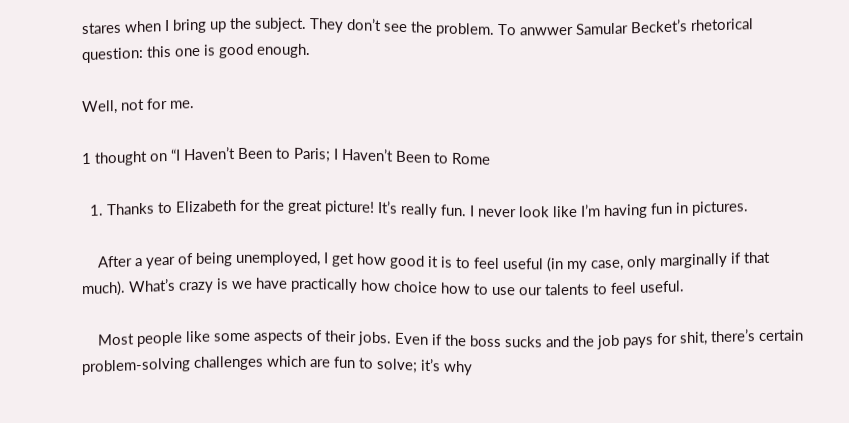stares when I bring up the subject. They don’t see the problem. To anwwer Samular Becket’s rhetorical question: this one is good enough.

Well, not for me.

1 thought on “I Haven’t Been to Paris; I Haven’t Been to Rome

  1. Thanks to Elizabeth for the great picture! It’s really fun. I never look like I’m having fun in pictures.

    After a year of being unemployed, I get how good it is to feel useful (in my case, only marginally if that much). What’s crazy is we have practically how choice how to use our talents to feel useful.

    Most people like some aspects of their jobs. Even if the boss sucks and the job pays for shit, there’s certain problem-solving challenges which are fun to solve; it’s why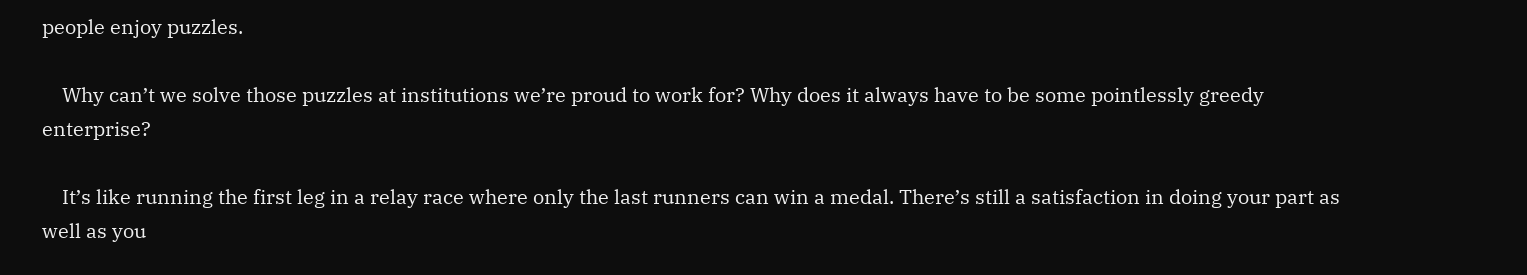people enjoy puzzles.

    Why can’t we solve those puzzles at institutions we’re proud to work for? Why does it always have to be some pointlessly greedy enterprise?

    It’s like running the first leg in a relay race where only the last runners can win a medal. There’s still a satisfaction in doing your part as well as you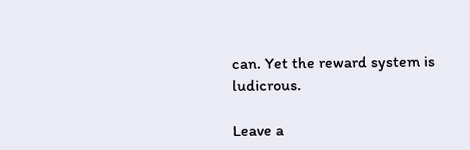can. Yet the reward system is ludicrous.

Leave a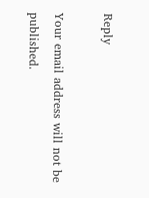Reply

Your email address will not be published.